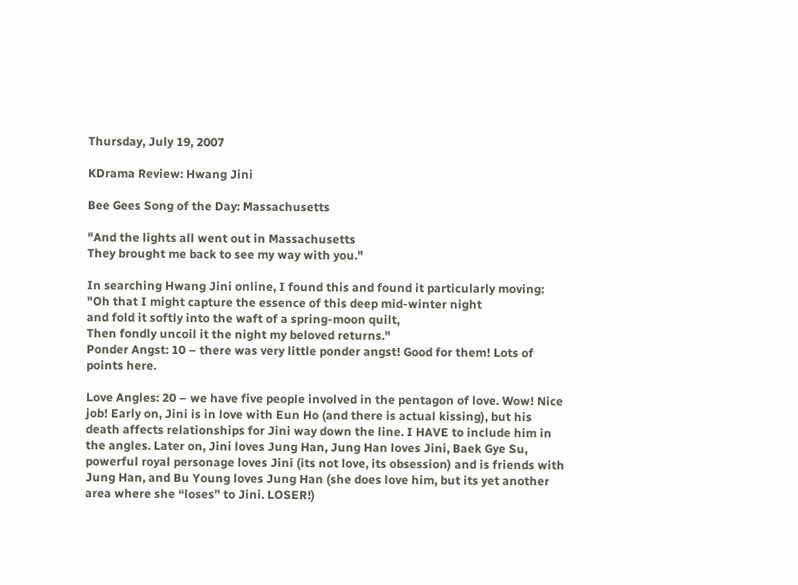Thursday, July 19, 2007

KDrama Review: Hwang Jini

Bee Gees Song of the Day: Massachusetts

"And the lights all went out in Massachusetts
They brought me back to see my way with you."

In searching Hwang Jini online, I found this and found it particularly moving:
"Oh that I might capture the essence of this deep mid-winter night
and fold it softly into the waft of a spring-moon quilt,
Then fondly uncoil it the night my beloved returns."
Ponder Angst: 10 – there was very little ponder angst! Good for them! Lots of points here.

Love Angles: 20 – we have five people involved in the pentagon of love. Wow! Nice job! Early on, Jini is in love with Eun Ho (and there is actual kissing), but his death affects relationships for Jini way down the line. I HAVE to include him in the angles. Later on, Jini loves Jung Han, Jung Han loves Jini, Baek Gye Su, powerful royal personage loves Jini (its not love, its obsession) and is friends with Jung Han, and Bu Young loves Jung Han (she does love him, but its yet another area where she “loses” to Jini. LOSER!)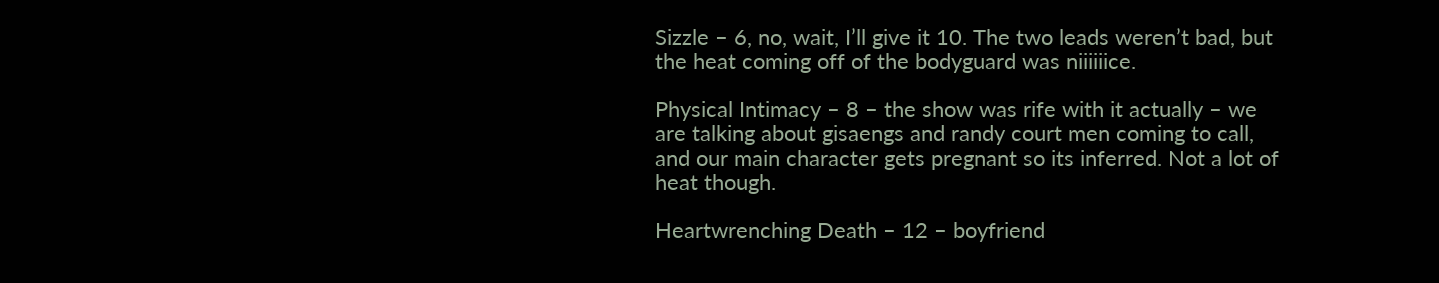Sizzle – 6, no, wait, I’ll give it 10. The two leads weren’t bad, but the heat coming off of the bodyguard was niiiiiice.

Physical Intimacy – 8 – the show was rife with it actually – we are talking about gisaengs and randy court men coming to call, and our main character gets pregnant so its inferred. Not a lot of heat though.

Heartwrenching Death – 12 – boyfriend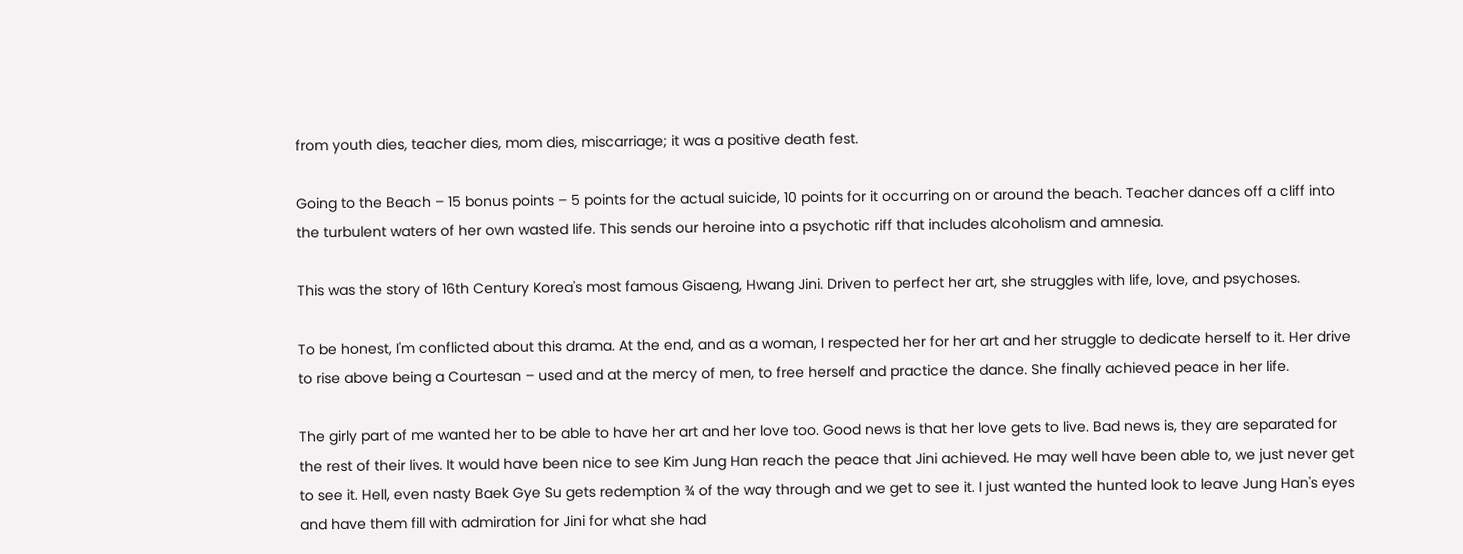from youth dies, teacher dies, mom dies, miscarriage; it was a positive death fest.

Going to the Beach – 15 bonus points – 5 points for the actual suicide, 10 points for it occurring on or around the beach. Teacher dances off a cliff into the turbulent waters of her own wasted life. This sends our heroine into a psychotic riff that includes alcoholism and amnesia.

This was the story of 16th Century Korea's most famous Gisaeng, Hwang Jini. Driven to perfect her art, she struggles with life, love, and psychoses.

To be honest, I'm conflicted about this drama. At the end, and as a woman, I respected her for her art and her struggle to dedicate herself to it. Her drive to rise above being a Courtesan – used and at the mercy of men, to free herself and practice the dance. She finally achieved peace in her life.

The girly part of me wanted her to be able to have her art and her love too. Good news is that her love gets to live. Bad news is, they are separated for the rest of their lives. It would have been nice to see Kim Jung Han reach the peace that Jini achieved. He may well have been able to, we just never get to see it. Hell, even nasty Baek Gye Su gets redemption ¾ of the way through and we get to see it. I just wanted the hunted look to leave Jung Han's eyes and have them fill with admiration for Jini for what she had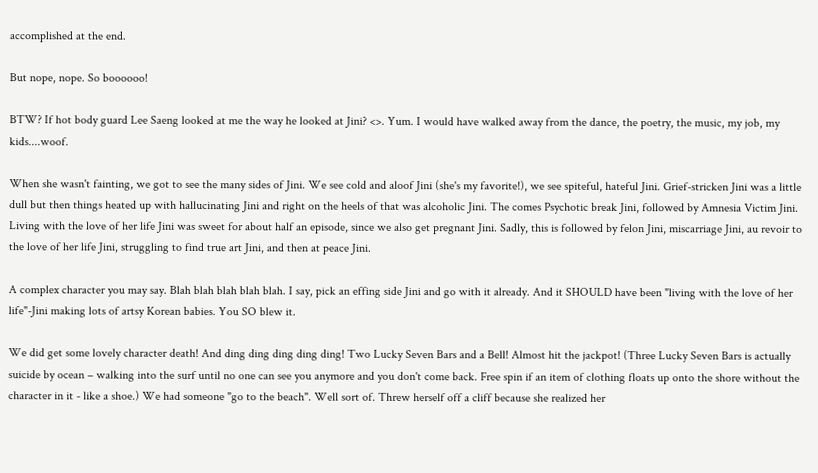accomplished at the end.

But nope, nope. So boooooo!

BTW? If hot body guard Lee Saeng looked at me the way he looked at Jini? <>. Yum. I would have walked away from the dance, the poetry, the music, my job, my kids....woof.

When she wasn't fainting, we got to see the many sides of Jini. We see cold and aloof Jini (she's my favorite!), we see spiteful, hateful Jini. Grief-stricken Jini was a little dull but then things heated up with hallucinating Jini and right on the heels of that was alcoholic Jini. The comes Psychotic break Jini, followed by Amnesia Victim Jini. Living with the love of her life Jini was sweet for about half an episode, since we also get pregnant Jini. Sadly, this is followed by felon Jini, miscarriage Jini, au revoir to the love of her life Jini, struggling to find true art Jini, and then at peace Jini.

A complex character you may say. Blah blah blah blah blah. I say, pick an effing side Jini and go with it already. And it SHOULD have been "living with the love of her life"-Jini making lots of artsy Korean babies. You SO blew it.

We did get some lovely character death! And ding ding ding ding ding! Two Lucky Seven Bars and a Bell! Almost hit the jackpot! (Three Lucky Seven Bars is actually suicide by ocean – walking into the surf until no one can see you anymore and you don't come back. Free spin if an item of clothing floats up onto the shore without the character in it - like a shoe.) We had someone "go to the beach". Well sort of. Threw herself off a cliff because she realized her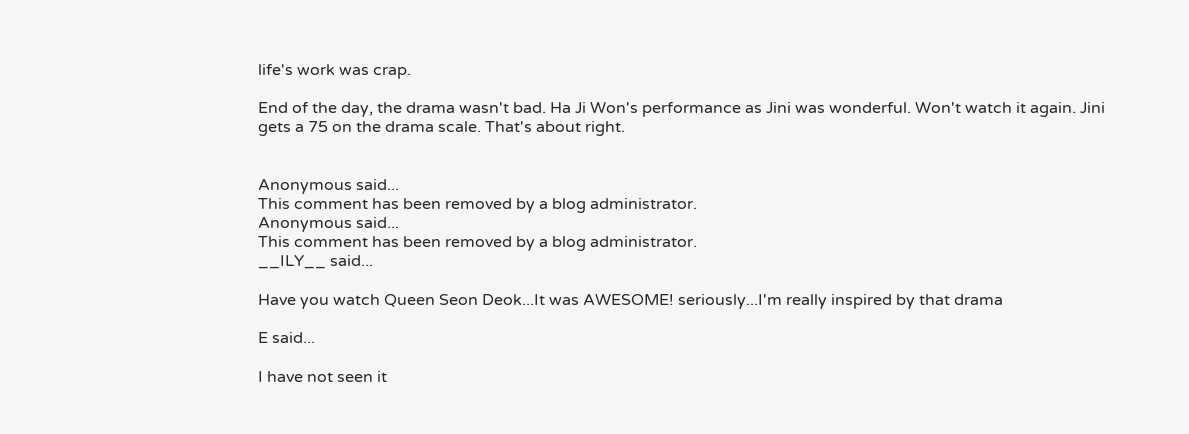life's work was crap.

End of the day, the drama wasn't bad. Ha Ji Won's performance as Jini was wonderful. Won't watch it again. Jini gets a 75 on the drama scale. That's about right.


Anonymous said...
This comment has been removed by a blog administrator.
Anonymous said...
This comment has been removed by a blog administrator.
__ILY__ said...

Have you watch Queen Seon Deok...It was AWESOME! seriously...I'm really inspired by that drama

E said...

I have not seen it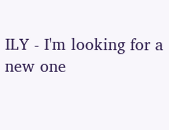ILY - I'm looking for a new one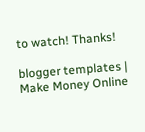to watch! Thanks!

blogger templates | Make Money Online